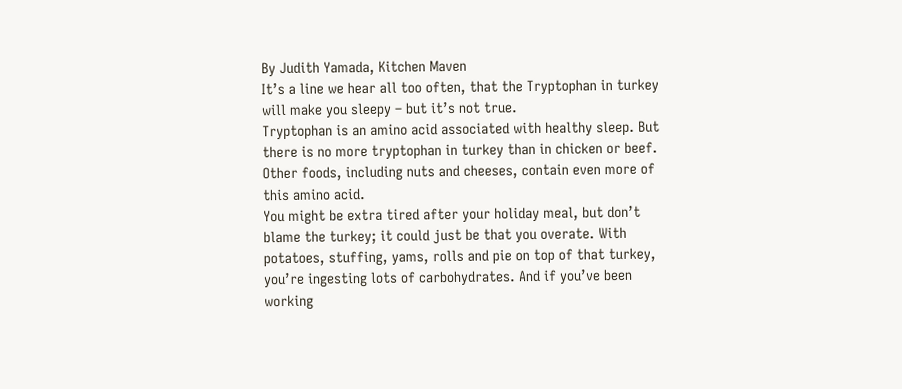By Judith Yamada, Kitchen Maven
It’s a line we hear all too often, that the Tryptophan in turkey will make you sleepy – but it’s not true.
Tryptophan is an amino acid associated with healthy sleep. But there is no more tryptophan in turkey than in chicken or beef. Other foods, including nuts and cheeses, contain even more of this amino acid.
You might be extra tired after your holiday meal, but don’t blame the turkey; it could just be that you overate. With potatoes, stuffing, yams, rolls and pie on top of that turkey, you’re ingesting lots of carbohydrates. And if you’ve been working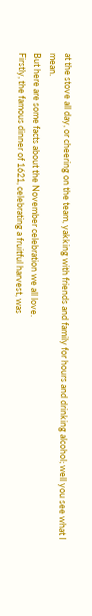at the stove all day, or cheering on the team, yakking with friends and family for hours and drinking alcohol; well you see what I mean.
But here are some facts about the November celebration we all love.
Firstly, the famous dinner of 1621, celebrating a fruitful harvest, was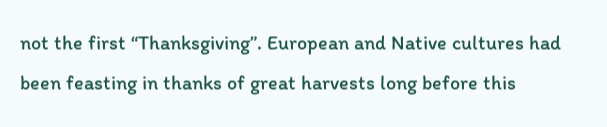not the first “Thanksgiving”. European and Native cultures had been feasting in thanks of great harvests long before this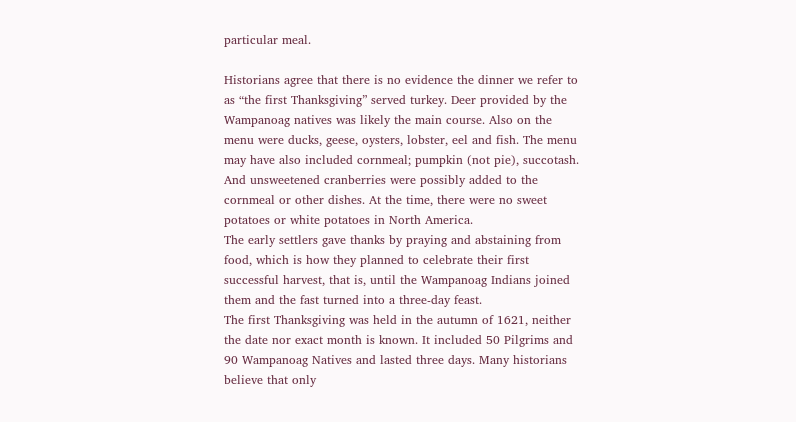particular meal.

Historians agree that there is no evidence the dinner we refer to as “the first Thanksgiving” served turkey. Deer provided by the Wampanoag natives was likely the main course. Also on the menu were ducks, geese, oysters, lobster, eel and fish. The menu may have also included cornmeal; pumpkin (not pie), succotash. And unsweetened cranberries were possibly added to the cornmeal or other dishes. At the time, there were no sweet potatoes or white potatoes in North America.
The early settlers gave thanks by praying and abstaining from food, which is how they planned to celebrate their first successful harvest, that is, until the Wampanoag Indians joined them and the fast turned into a three-day feast.
The first Thanksgiving was held in the autumn of 1621, neither the date nor exact month is known. It included 50 Pilgrims and 90 Wampanoag Natives and lasted three days. Many historians believe that only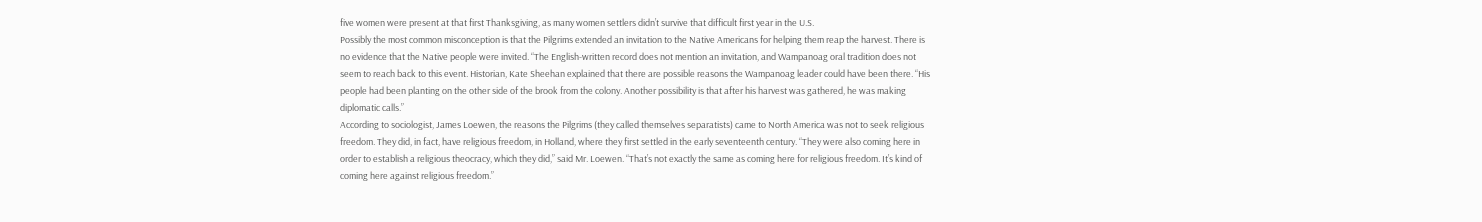five women were present at that first Thanksgiving, as many women settlers didn’t survive that difficult first year in the U.S.
Possibly the most common misconception is that the Pilgrims extended an invitation to the Native Americans for helping them reap the harvest. There is no evidence that the Native people were invited. “The English-written record does not mention an invitation, and Wampanoag oral tradition does not seem to reach back to this event. Historian, Kate Sheehan explained that there are possible reasons the Wampanoag leader could have been there. “His people had been planting on the other side of the brook from the colony. Another possibility is that after his harvest was gathered, he was making diplomatic calls.”
According to sociologist, James Loewen, the reasons the Pilgrims (they called themselves separatists) came to North America was not to seek religious freedom. They did, in fact, have religious freedom, in Holland, where they first settled in the early seventeenth century. “They were also coming here in order to establish a religious theocracy, which they did,” said Mr. Loewen. “That’s not exactly the same as coming here for religious freedom. It’s kind of coming here against religious freedom.”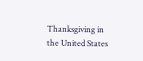Thanksgiving in the United States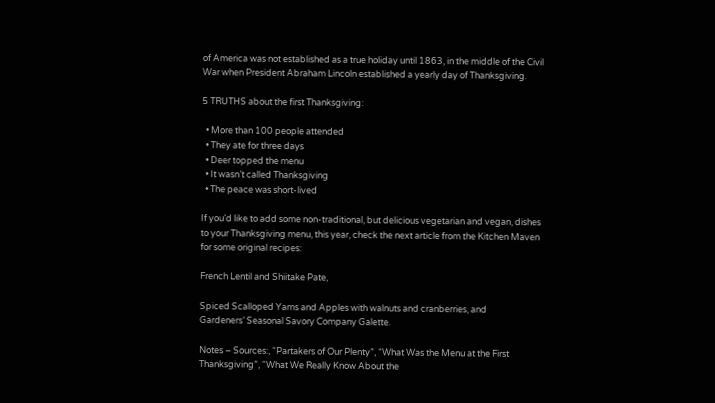of America was not established as a true holiday until 1863, in the middle of the Civil War when President Abraham Lincoln established a yearly day of Thanksgiving.

5 TRUTHS about the first Thanksgiving:

  • More than 100 people attended
  • They ate for three days
  • Deer topped the menu
  • It wasn’t called Thanksgiving
  • The peace was short-lived

If you’d like to add some non-traditional, but delicious vegetarian and vegan, dishes to your Thanksgiving menu, this year, check the next article from the Kitchen Maven for some original recipes:

French Lentil and Shiitake Pate,

Spiced Scalloped Yams and Apples with walnuts and cranberries, and
Gardeners’ Seasonal Savory Company Galette.

Notes – Sources:, “Partakers of Our Plenty”, “What Was the Menu at the First Thanksgiving”, “What We Really Know About the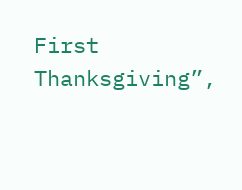First Thanksgiving”,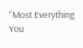“Most Everything You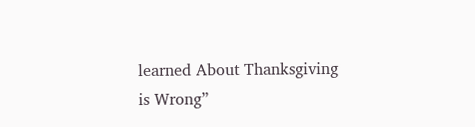learned About Thanksgiving is Wrong”